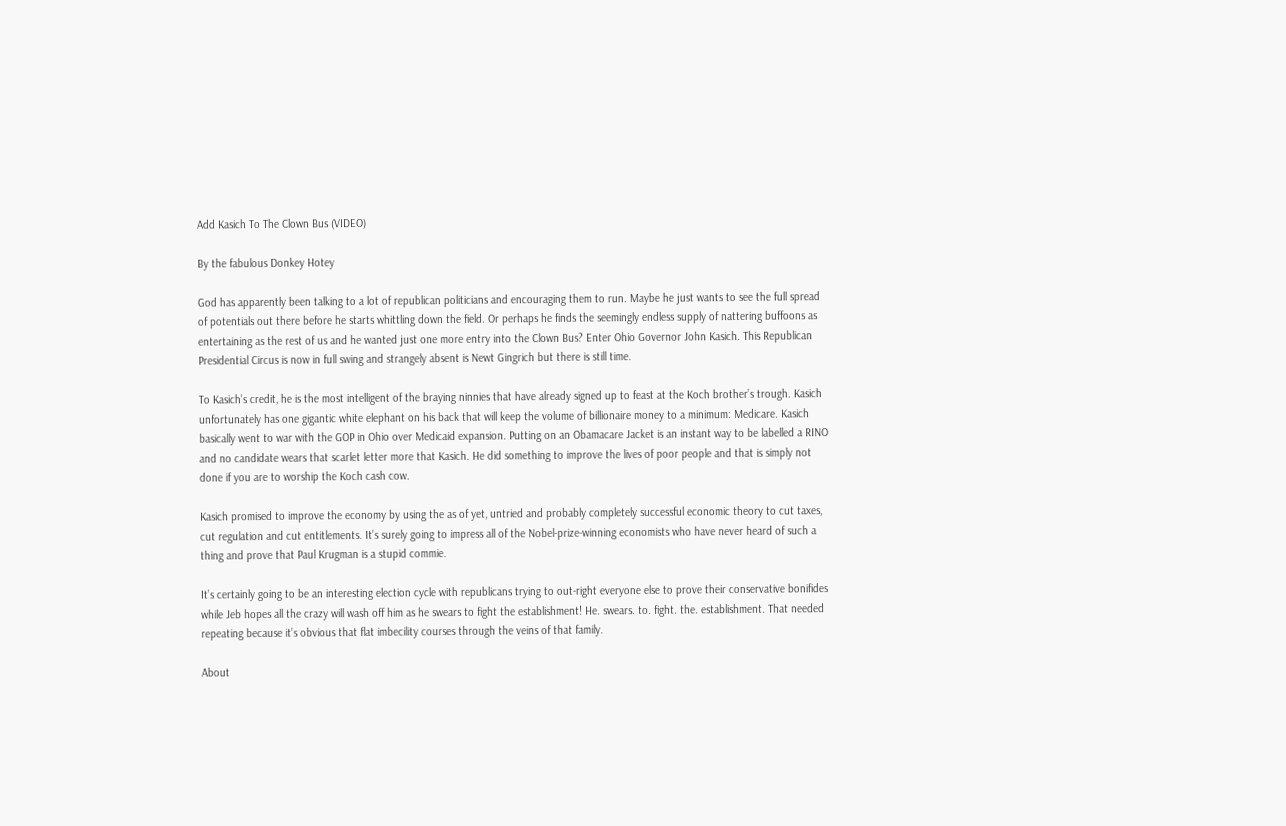Add Kasich To The Clown Bus (VIDEO)

By the fabulous Donkey Hotey

God has apparently been talking to a lot of republican politicians and encouraging them to run. Maybe he just wants to see the full spread of potentials out there before he starts whittling down the field. Or perhaps he finds the seemingly endless supply of nattering buffoons as entertaining as the rest of us and he wanted just one more entry into the Clown Bus? Enter Ohio Governor John Kasich. This Republican Presidential Circus is now in full swing and strangely absent is Newt Gingrich but there is still time.

To Kasich’s credit, he is the most intelligent of the braying ninnies that have already signed up to feast at the Koch brother’s trough. Kasich unfortunately has one gigantic white elephant on his back that will keep the volume of billionaire money to a minimum: Medicare. Kasich basically went to war with the GOP in Ohio over Medicaid expansion. Putting on an Obamacare Jacket is an instant way to be labelled a RINO and no candidate wears that scarlet letter more that Kasich. He did something to improve the lives of poor people and that is simply not done if you are to worship the Koch cash cow.

Kasich promised to improve the economy by using the as of yet, untried and probably completely successful economic theory to cut taxes, cut regulation and cut entitlements. It’s surely going to impress all of the Nobel-prize-winning economists who have never heard of such a thing and prove that Paul Krugman is a stupid commie.

It’s certainly going to be an interesting election cycle with republicans trying to out-right everyone else to prove their conservative bonifides while Jeb hopes all the crazy will wash off him as he swears to fight the establishment! He. swears. to. fight. the. establishment. That needed repeating because it’s obvious that flat imbecility courses through the veins of that family.

About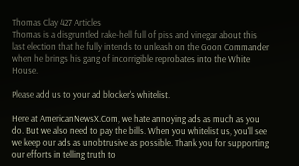Thomas Clay 427 Articles
Thomas is a disgruntled rake-hell full of piss and vinegar about this last election that he fully intends to unleash on the Goon Commander when he brings his gang of incorrigible reprobates into the White House.

Please add us to your ad blocker's whitelist.

Here at AmericanNewsX.Com, we hate annoying ads as much as you do. But we also need to pay the bills. When you whitelist us, you'll see we keep our ads as unobtrusive as possible. Thank you for supporting our efforts in telling truth to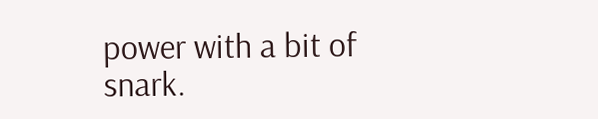power with a bit of snark.